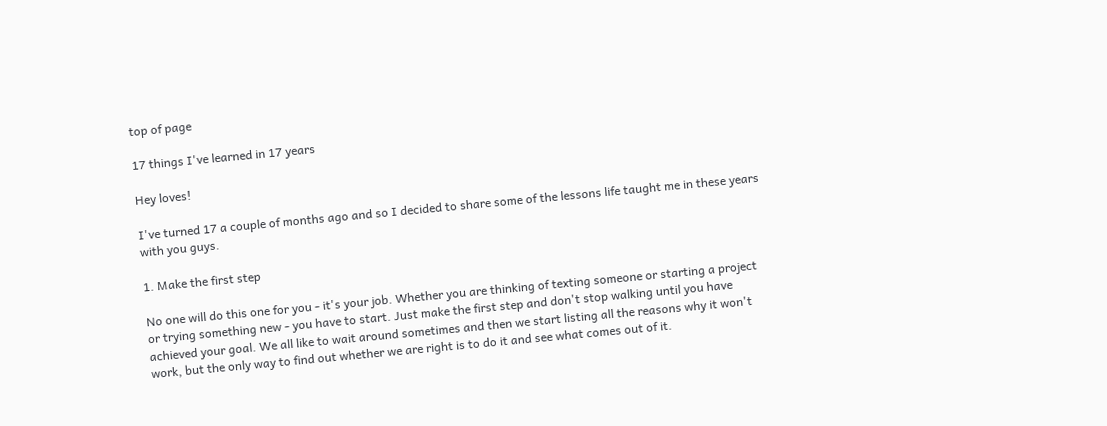top of page

17 things I've learned in 17 years

Hey loves!

I've turned 17 a couple of months ago and so I decided to share some of the lessons life taught me in these years with you guys.

1. Make the first step

No one will do this one for you - it's your job. Whether you are thinking of texting someone or starting a project or trying something new - you have to start. Just make the first step and don't stop walking until you have achieved your goal. We all like to wait around sometimes and then we start listing all the reasons why it won't work, but the only way to find out whether we are right is to do it and see what comes out of it.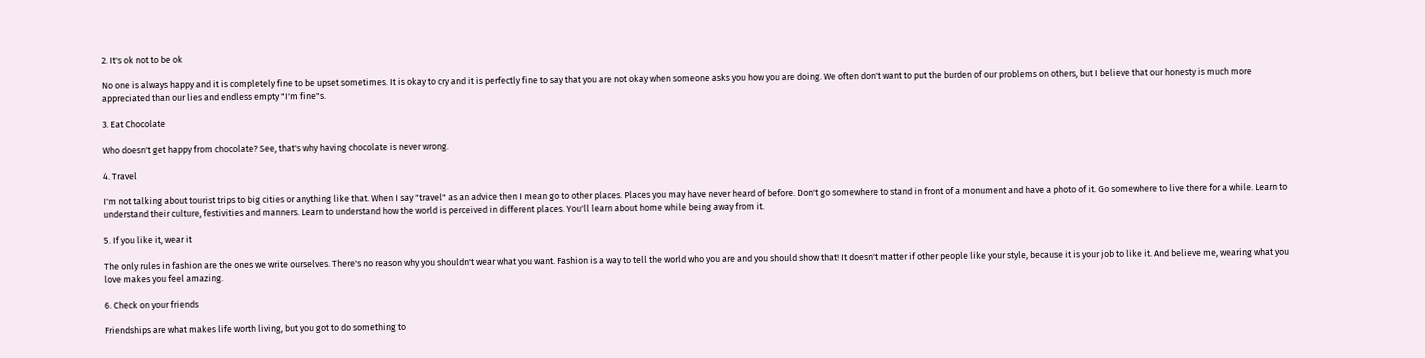2. It's ok not to be ok

No one is always happy and it is completely fine to be upset sometimes. It is okay to cry and it is perfectly fine to say that you are not okay when someone asks you how you are doing. We often don't want to put the burden of our problems on others, but I believe that our honesty is much more appreciated than our lies and endless empty "I'm fine"s.

3. Eat Chocolate

Who doesn't get happy from chocolate? See, that's why having chocolate is never wrong.

4. Travel

I'm not talking about tourist trips to big cities or anything like that. When I say "travel" as an advice then I mean go to other places. Places you may have never heard of before. Don't go somewhere to stand in front of a monument and have a photo of it. Go somewhere to live there for a while. Learn to understand their culture, festivities and manners. Learn to understand how the world is perceived in different places. You'll learn about home while being away from it.

5. If you like it, wear it

The only rules in fashion are the ones we write ourselves. There's no reason why you shouldn't wear what you want. Fashion is a way to tell the world who you are and you should show that! It doesn't matter if other people like your style, because it is your job to like it. And believe me, wearing what you love makes you feel amazing.

6. Check on your friends

Friendships are what makes life worth living, but you got to do something to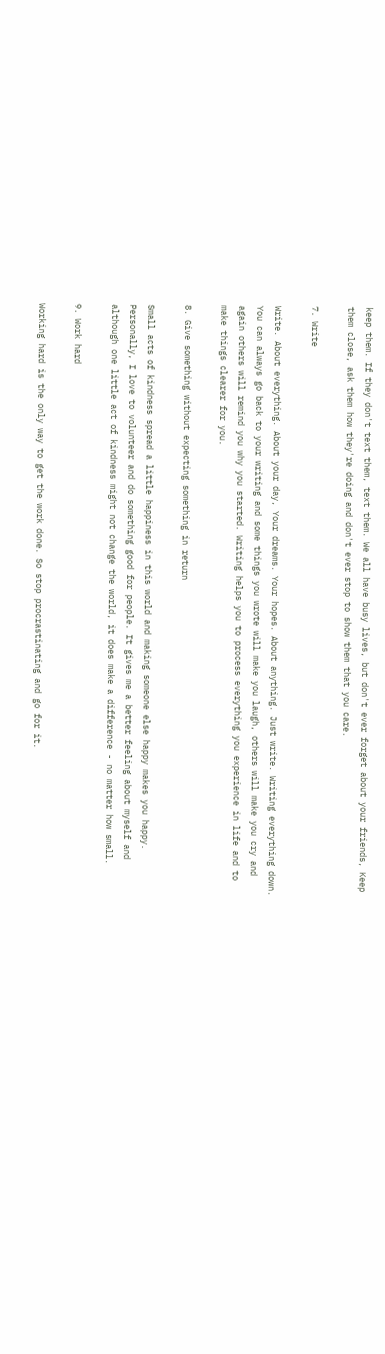keep them. If they don't text them, text them. We all have busy lives, but don't ever forget about your friends, Keep them close, ask them how they're doing and don't ever stop to show them that you care.

7. Write

Write. About everything. About your day, Your dreams. Your hopes. About anything. Just write. Writing everything down. You can always go back to your writing and some things you wrote will make you laugh, others will make you cry and again others will remind you why you started. Writing helps you to process everything you experience in life and to make things clearer for you.

8. Give something without expecting something in return

Small acts of kindness spread a little happiness in this world and making someone else happy makes you happy. Personally, I love to volunteer and do something good for people. It gives me a better feeling about myself and although one little act of kindness might not change the world, it does make a difference - no matter how small.

9. Work hard

Working hard is the only way to get the work done. So stop procrastinating and go for it.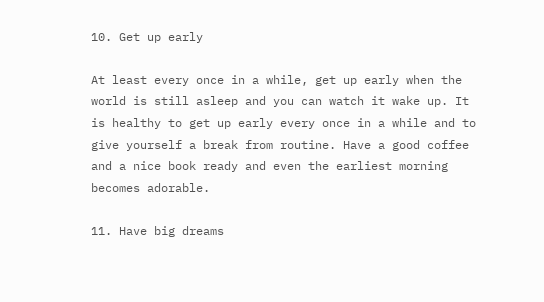10. Get up early

At least every once in a while, get up early when the world is still asleep and you can watch it wake up. It is healthy to get up early every once in a while and to give yourself a break from routine. Have a good coffee and a nice book ready and even the earliest morning becomes adorable.

11. Have big dreams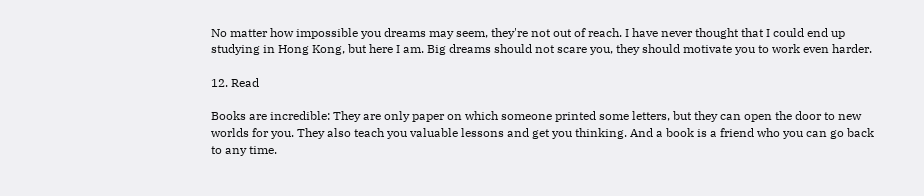No matter how impossible you dreams may seem, they're not out of reach. I have never thought that I could end up studying in Hong Kong, but here I am. Big dreams should not scare you, they should motivate you to work even harder.

12. Read

Books are incredible: They are only paper on which someone printed some letters, but they can open the door to new worlds for you. They also teach you valuable lessons and get you thinking. And a book is a friend who you can go back to any time.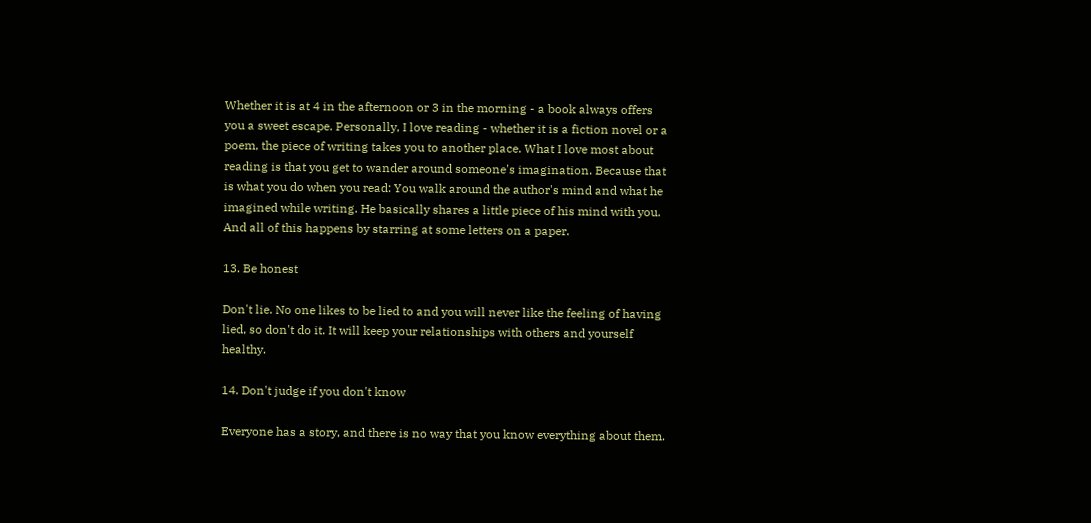Whether it is at 4 in the afternoon or 3 in the morning - a book always offers you a sweet escape. Personally, I love reading - whether it is a fiction novel or a poem, the piece of writing takes you to another place. What I love most about reading is that you get to wander around someone's imagination. Because that is what you do when you read: You walk around the author's mind and what he imagined while writing. He basically shares a little piece of his mind with you. And all of this happens by starring at some letters on a paper.

13. Be honest

Don't lie. No one likes to be lied to and you will never like the feeling of having lied, so don't do it. It will keep your relationships with others and yourself healthy.

14. Don't judge if you don't know

Everyone has a story, and there is no way that you know everything about them.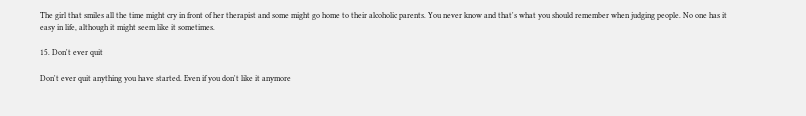The girl that smiles all the time might cry in front of her therapist and some might go home to their alcoholic parents. You never know and that's what you should remember when judging people. No one has it easy in life, although it might seem like it sometimes.

15. Don't ever quit

Don't ever quit anything you have started. Even if you don't like it anymore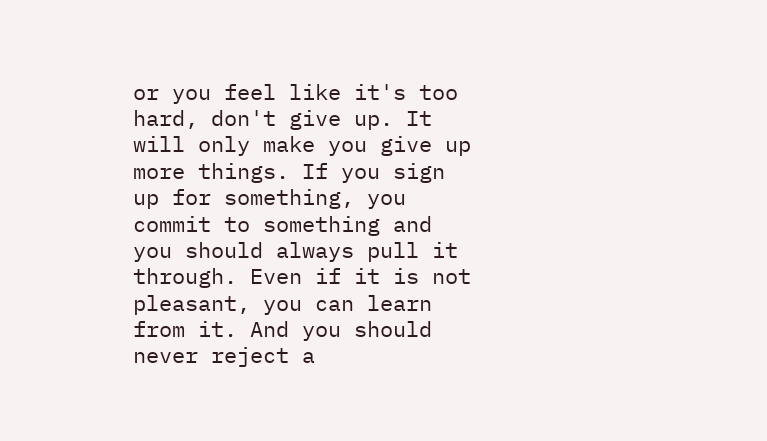or you feel like it's too hard, don't give up. It will only make you give up more things. If you sign up for something, you commit to something and you should always pull it through. Even if it is not pleasant, you can learn from it. And you should never reject a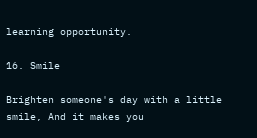learning opportunity.

16. Smile

Brighten someone's day with a little smile, And it makes you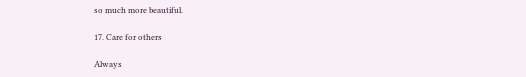so much more beautiful.

17. Care for others

Always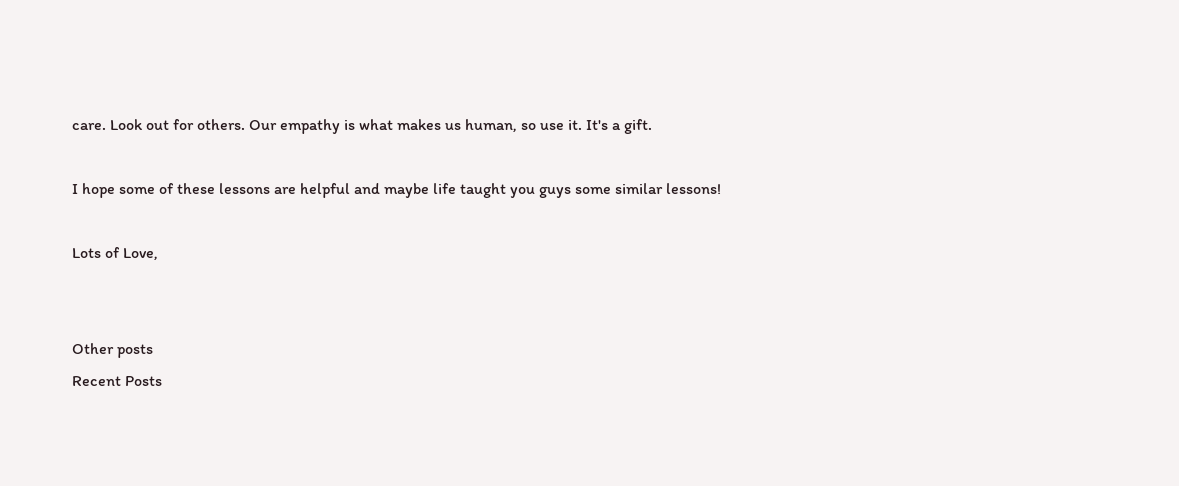care. Look out for others. Our empathy is what makes us human, so use it. It's a gift.

I hope some of these lessons are helpful and maybe life taught you guys some similar lessons!

Lots of Love,


Other posts
Recent Posts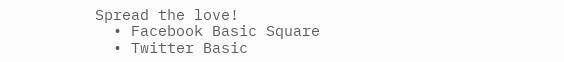Spread the love!
  • Facebook Basic Square
  • Twitter Basic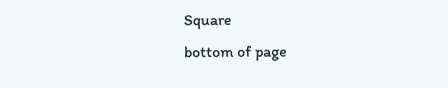Square
bottom of page